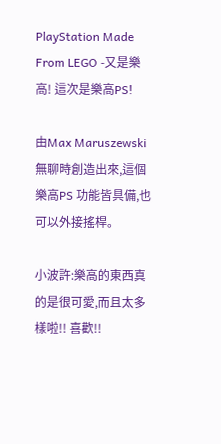PlayStation Made From LEGO -又是樂高! 這次是樂高PS!

由Max Maruszewski無聊時創造出來,這個樂高PS 功能皆具備,也可以外接搖桿。

小波許:樂高的東西真的是很可愛,而且太多樣啦!! 喜歡!!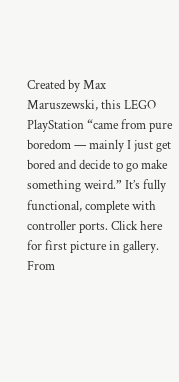Created by Max Maruszewski, this LEGO PlayStation “came from pure boredom — mainly I just get bored and decide to go make something weird.” It’s fully functional, complete with controller ports. Click here for first picture in gallery. From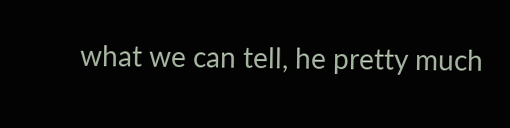what we can tell, he pretty much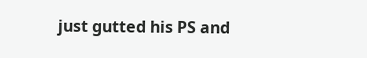just gutted his PS and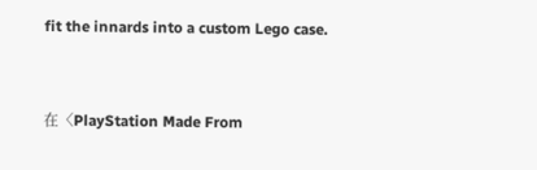fit the innards into a custom Lego case.


在〈PlayStation Made From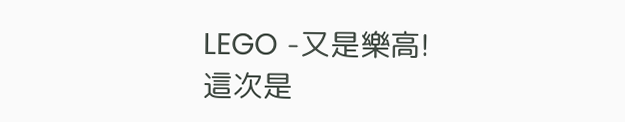LEGO -又是樂高! 這次是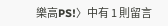樂高PS!〉中有 1 則留言